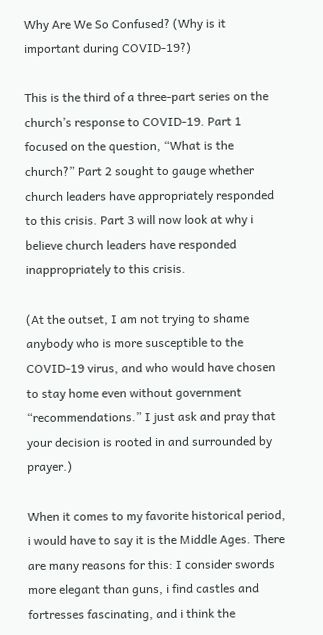Why Are We So Confused? (Why is it important during COVID-19?)

This is the third of a three-part series on the church’s response to COVID-19. Part 1 focused on the question, “What is the church?” Part 2 sought to gauge whether church leaders have appropriately responded to this crisis. Part 3 will now look at why i believe church leaders have responded inappropriately to this crisis.

(At the outset, I am not trying to shame anybody who is more susceptible to the COVID-19 virus, and who would have chosen to stay home even without government “recommendations.” I just ask and pray that your decision is rooted in and surrounded by prayer.)

When it comes to my favorite historical period, i would have to say it is the Middle Ages. There are many reasons for this: I consider swords more elegant than guns, i find castles and fortresses fascinating, and i think the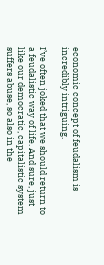economic concept of feudalism is incredibly intriguing.

I’ve often joked that we should return to a feudalistic way of life. And sure, just like our democratic, capitalistic system suffers abuse, so also in the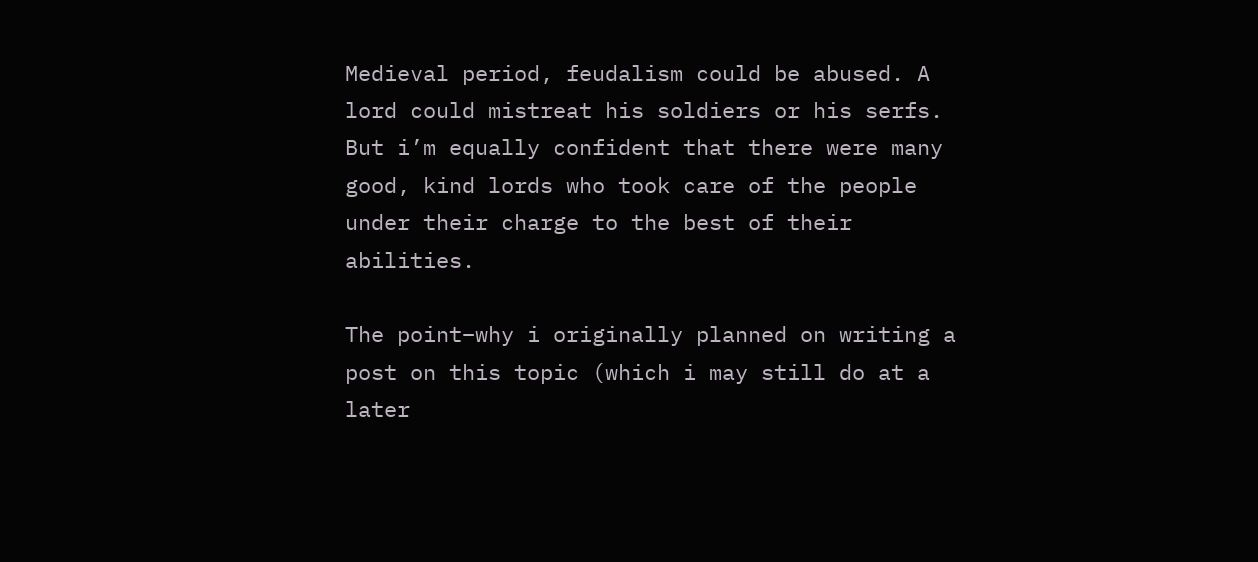Medieval period, feudalism could be abused. A lord could mistreat his soldiers or his serfs. But i’m equally confident that there were many good, kind lords who took care of the people under their charge to the best of their abilities.

The point–why i originally planned on writing a post on this topic (which i may still do at a later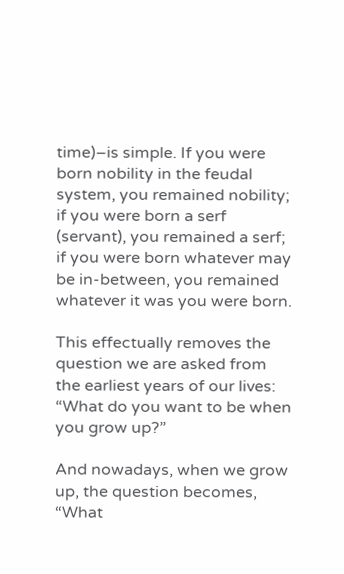time)–is simple. If you were born nobility in the feudal system, you remained nobility; if you were born a serf (servant), you remained a serf; if you were born whatever may be in-between, you remained whatever it was you were born.

This effectually removes the question we are asked from the earliest years of our lives: “What do you want to be when you grow up?”

And nowadays, when we grow up, the question becomes, “What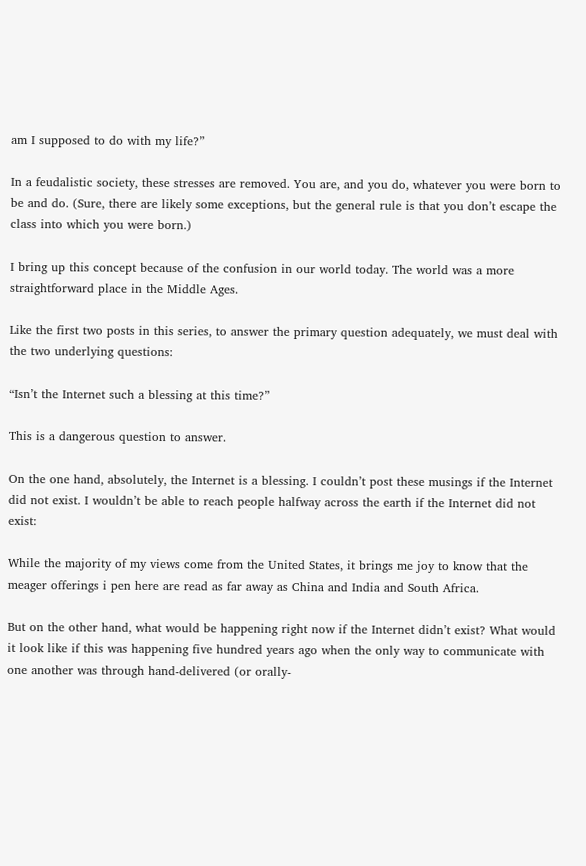am I supposed to do with my life?”

In a feudalistic society, these stresses are removed. You are, and you do, whatever you were born to be and do. (Sure, there are likely some exceptions, but the general rule is that you don’t escape the class into which you were born.)

I bring up this concept because of the confusion in our world today. The world was a more straightforward place in the Middle Ages.

Like the first two posts in this series, to answer the primary question adequately, we must deal with the two underlying questions:

“Isn’t the Internet such a blessing at this time?”

This is a dangerous question to answer.

On the one hand, absolutely, the Internet is a blessing. I couldn’t post these musings if the Internet did not exist. I wouldn’t be able to reach people halfway across the earth if the Internet did not exist:

While the majority of my views come from the United States, it brings me joy to know that the meager offerings i pen here are read as far away as China and India and South Africa.

But on the other hand, what would be happening right now if the Internet didn’t exist? What would it look like if this was happening five hundred years ago when the only way to communicate with one another was through hand-delivered (or orally-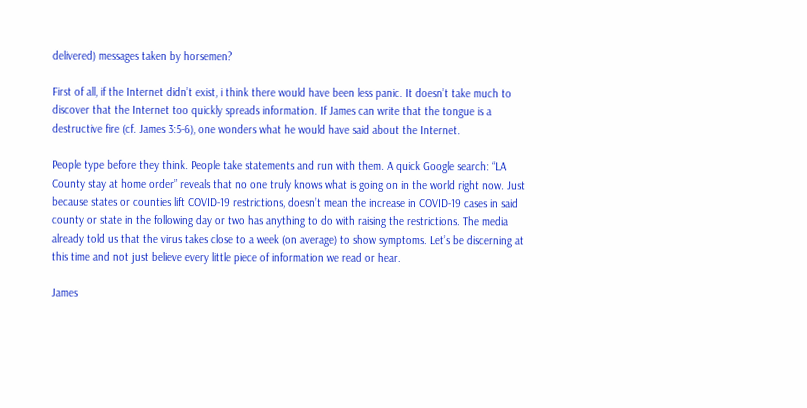delivered) messages taken by horsemen?

First of all, if the Internet didn’t exist, i think there would have been less panic. It doesn’t take much to discover that the Internet too quickly spreads information. If James can write that the tongue is a destructive fire (cf. James 3:5-6), one wonders what he would have said about the Internet.

People type before they think. People take statements and run with them. A quick Google search: “LA County stay at home order” reveals that no one truly knows what is going on in the world right now. Just because states or counties lift COVID-19 restrictions, doesn’t mean the increase in COVID-19 cases in said county or state in the following day or two has anything to do with raising the restrictions. The media already told us that the virus takes close to a week (on average) to show symptoms. Let’s be discerning at this time and not just believe every little piece of information we read or hear.

James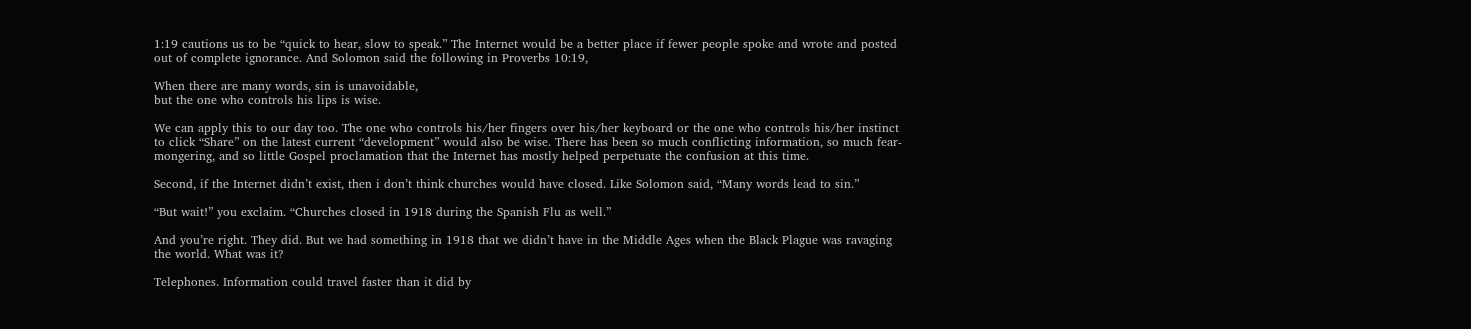1:19 cautions us to be “quick to hear, slow to speak.” The Internet would be a better place if fewer people spoke and wrote and posted out of complete ignorance. And Solomon said the following in Proverbs 10:19,

When there are many words, sin is unavoidable,
but the one who controls his lips is wise.

We can apply this to our day too. The one who controls his/her fingers over his/her keyboard or the one who controls his/her instinct to click “Share” on the latest current “development” would also be wise. There has been so much conflicting information, so much fear-mongering, and so little Gospel proclamation that the Internet has mostly helped perpetuate the confusion at this time.

Second, if the Internet didn’t exist, then i don’t think churches would have closed. Like Solomon said, “Many words lead to sin.”

“But wait!” you exclaim. “Churches closed in 1918 during the Spanish Flu as well.”

And you’re right. They did. But we had something in 1918 that we didn’t have in the Middle Ages when the Black Plague was ravaging the world. What was it?

Telephones. Information could travel faster than it did by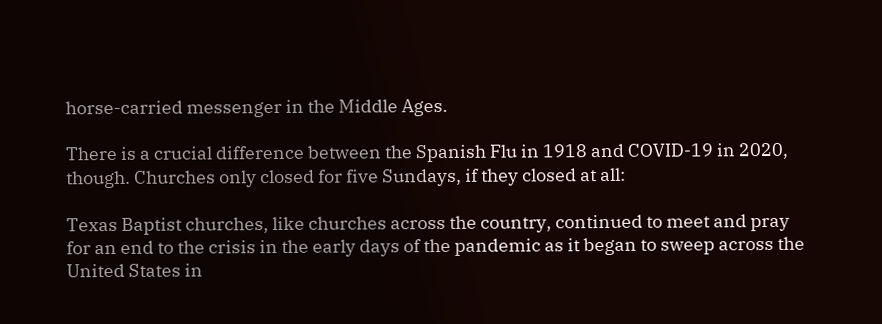horse-carried messenger in the Middle Ages.

There is a crucial difference between the Spanish Flu in 1918 and COVID-19 in 2020, though. Churches only closed for five Sundays, if they closed at all:

Texas Baptist churches, like churches across the country, continued to meet and pray for an end to the crisis in the early days of the pandemic as it began to sweep across the United States in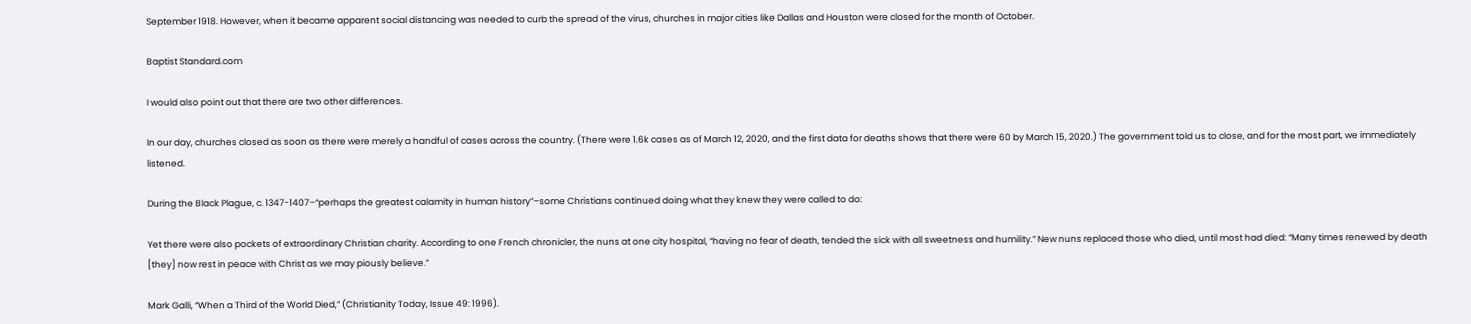September 1918. However, when it became apparent social distancing was needed to curb the spread of the virus, churches in major cities like Dallas and Houston were closed for the month of October.

Baptist Standard.com

I would also point out that there are two other differences.

In our day, churches closed as soon as there were merely a handful of cases across the country. (There were 1.6k cases as of March 12, 2020, and the first data for deaths shows that there were 60 by March 15, 2020.) The government told us to close, and for the most part, we immediately listened.

During the Black Plague, c. 1347-1407–“perhaps the greatest calamity in human history”–some Christians continued doing what they knew they were called to do:

Yet there were also pockets of extraordinary Christian charity. According to one French chronicler, the nuns at one city hospital, “having no fear of death, tended the sick with all sweetness and humility.” New nuns replaced those who died, until most had died: “Many times renewed by death [they] now rest in peace with Christ as we may piously believe.”

Mark Galli, “When a Third of the World Died,” (Christianity Today, Issue 49: 1996).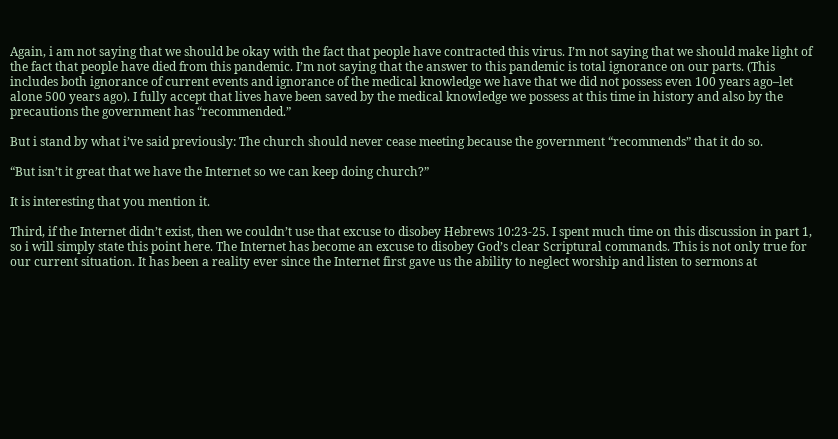Again, i am not saying that we should be okay with the fact that people have contracted this virus. I’m not saying that we should make light of the fact that people have died from this pandemic. I’m not saying that the answer to this pandemic is total ignorance on our parts. (This includes both ignorance of current events and ignorance of the medical knowledge we have that we did not possess even 100 years ago–let alone 500 years ago). I fully accept that lives have been saved by the medical knowledge we possess at this time in history and also by the precautions the government has “recommended.”

But i stand by what i’ve said previously: The church should never cease meeting because the government “recommends” that it do so.

“But isn’t it great that we have the Internet so we can keep doing church?”

It is interesting that you mention it.

Third, if the Internet didn’t exist, then we couldn’t use that excuse to disobey Hebrews 10:23-25. I spent much time on this discussion in part 1, so i will simply state this point here. The Internet has become an excuse to disobey God’s clear Scriptural commands. This is not only true for our current situation. It has been a reality ever since the Internet first gave us the ability to neglect worship and listen to sermons at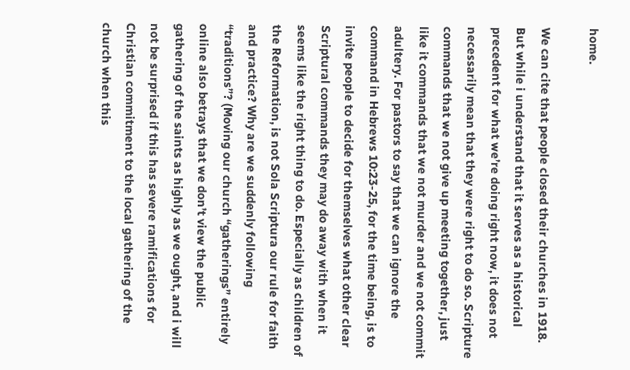home.

We can cite that people closed their churches in 1918. But while i understand that it serves as a historical precedent for what we’re doing right now, it does not necessarily mean that they were right to do so. Scripture commands that we not give up meeting together, just like it commands that we not murder and we not commit adultery. For pastors to say that we can ignore the command in Hebrews 10:23-25, for the time being, is to invite people to decide for themselves what other clear Scriptural commands they may do away with when it seems like the right thing to do. Especially as children of the Reformation, is not Sola Scriptura our rule for faith and practice? Why are we suddenly following “traditions”? (Moving our church “gatherings” entirely online also betrays that we don’t view the public gathering of the saints as highly as we ought, and i will not be surprised if this has severe ramifications for Christian commitment to the local gathering of the church when this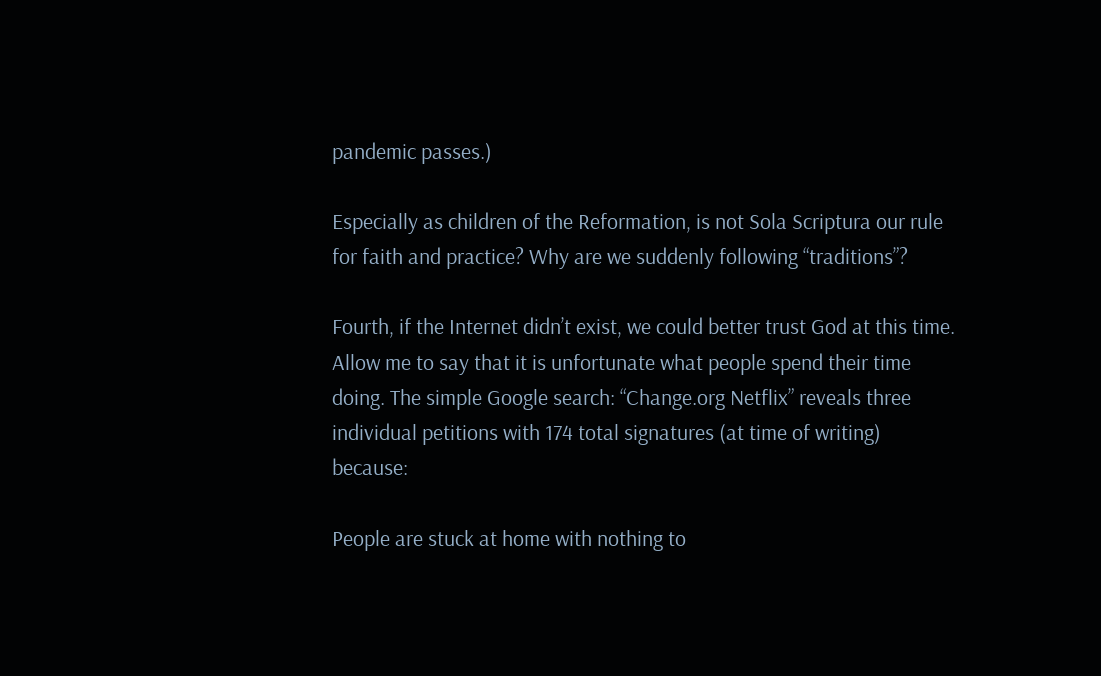pandemic passes.)

Especially as children of the Reformation, is not Sola Scriptura our rule for faith and practice? Why are we suddenly following “traditions”?

Fourth, if the Internet didn’t exist, we could better trust God at this time. Allow me to say that it is unfortunate what people spend their time doing. The simple Google search: “Change.org Netflix” reveals three individual petitions with 174 total signatures (at time of writing) because:

People are stuck at home with nothing to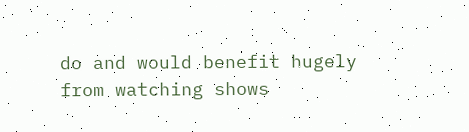do and would benefit hugely from watching shows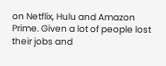on Netflix, Hulu and Amazon Prime. Given a lot of people lost their jobs and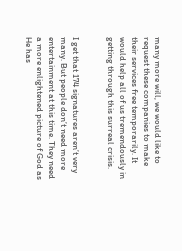many more will, we would like to request these companies to make their services free temporarily. It would help all of us tremendously in getting through this surreal crisis.


I get that 174 signatures aren’t very many. But people don’t need more entertainment at this time. They need a more enlightened picture of God as He has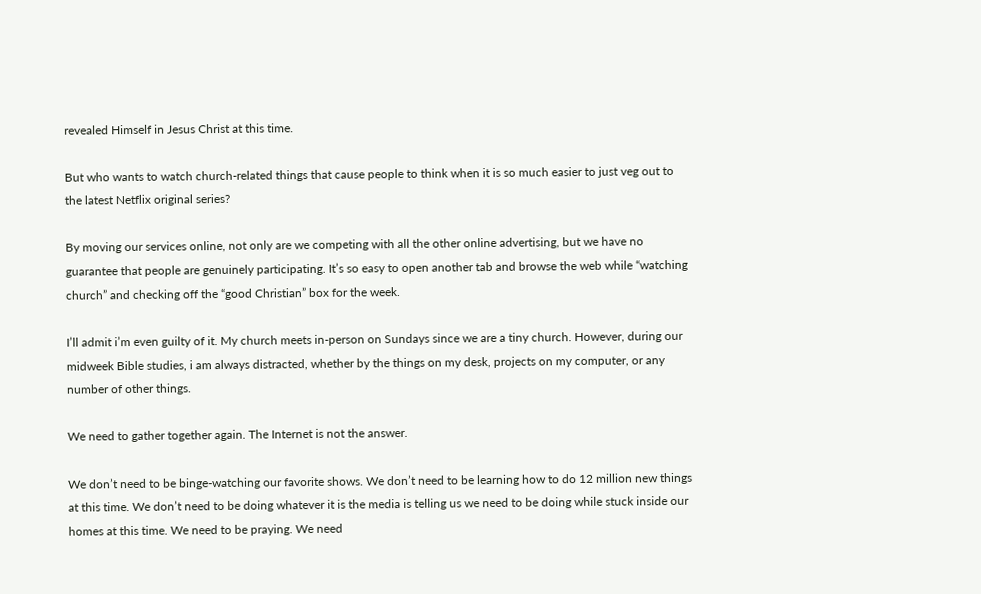revealed Himself in Jesus Christ at this time.

But who wants to watch church-related things that cause people to think when it is so much easier to just veg out to the latest Netflix original series?

By moving our services online, not only are we competing with all the other online advertising, but we have no guarantee that people are genuinely participating. It’s so easy to open another tab and browse the web while “watching church” and checking off the “good Christian” box for the week.

I’ll admit i’m even guilty of it. My church meets in-person on Sundays since we are a tiny church. However, during our midweek Bible studies, i am always distracted, whether by the things on my desk, projects on my computer, or any number of other things.

We need to gather together again. The Internet is not the answer.

We don’t need to be binge-watching our favorite shows. We don’t need to be learning how to do 12 million new things at this time. We don’t need to be doing whatever it is the media is telling us we need to be doing while stuck inside our homes at this time. We need to be praying. We need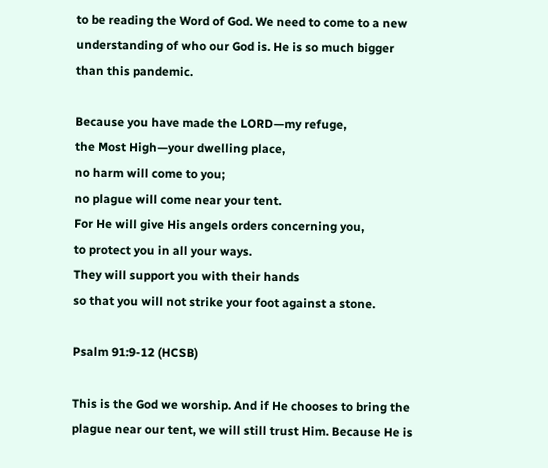to be reading the Word of God. We need to come to a new understanding of who our God is. He is so much bigger than this pandemic.

Because you have made the LORD—my refuge,
the Most High—your dwelling place,
no harm will come to you;
no plague will come near your tent.
For He will give His angels orders concerning you,
to protect you in all your ways.
They will support you with their hands
so that you will not strike your foot against a stone.

Psalm 91:9-12 (HCSB)

This is the God we worship. And if He chooses to bring the plague near our tent, we will still trust Him. Because He is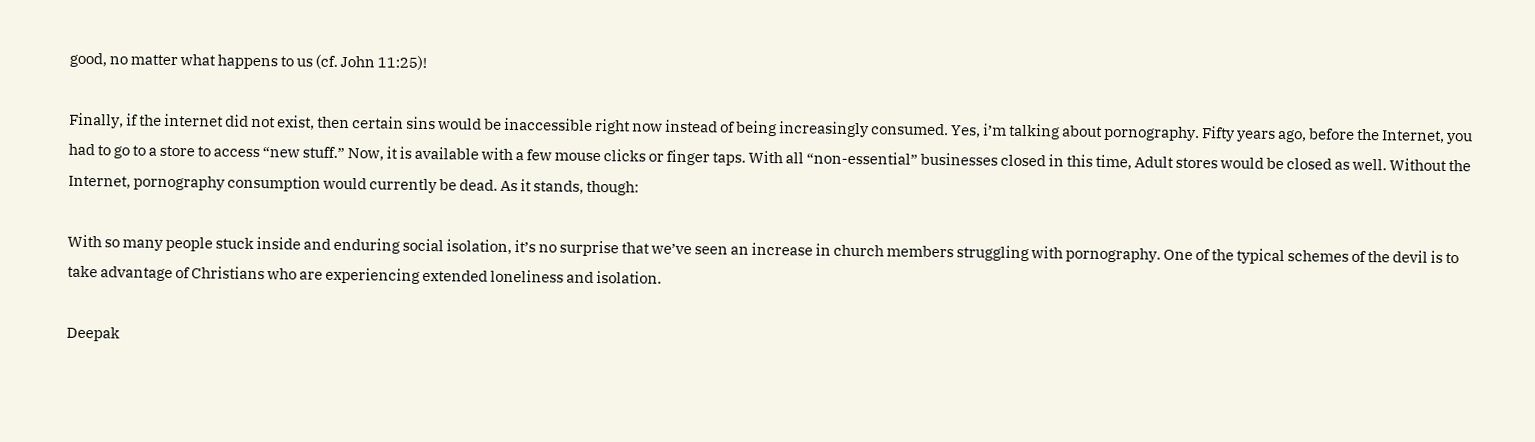good, no matter what happens to us (cf. John 11:25)!

Finally, if the internet did not exist, then certain sins would be inaccessible right now instead of being increasingly consumed. Yes, i’m talking about pornography. Fifty years ago, before the Internet, you had to go to a store to access “new stuff.” Now, it is available with a few mouse clicks or finger taps. With all “non-essential” businesses closed in this time, Adult stores would be closed as well. Without the Internet, pornography consumption would currently be dead. As it stands, though:

With so many people stuck inside and enduring social isolation, it’s no surprise that we’ve seen an increase in church members struggling with pornography. One of the typical schemes of the devil is to take advantage of Christians who are experiencing extended loneliness and isolation.

Deepak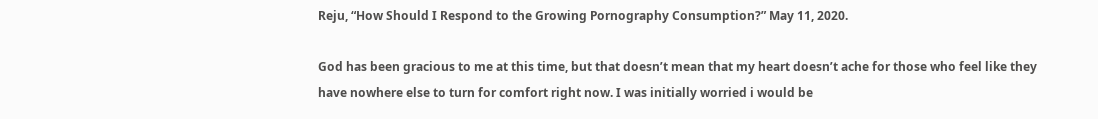Reju, “How Should I Respond to the Growing Pornography Consumption?” May 11, 2020.

God has been gracious to me at this time, but that doesn’t mean that my heart doesn’t ache for those who feel like they have nowhere else to turn for comfort right now. I was initially worried i would be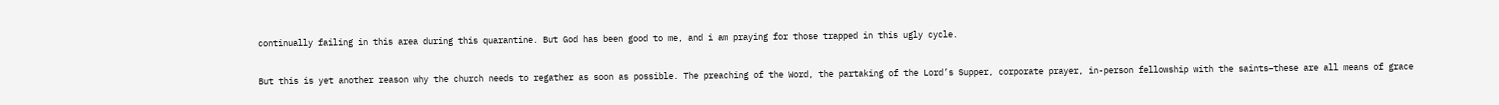continually failing in this area during this quarantine. But God has been good to me, and i am praying for those trapped in this ugly cycle.

But this is yet another reason why the church needs to regather as soon as possible. The preaching of the Word, the partaking of the Lord’s Supper, corporate prayer, in-person fellowship with the saints–these are all means of grace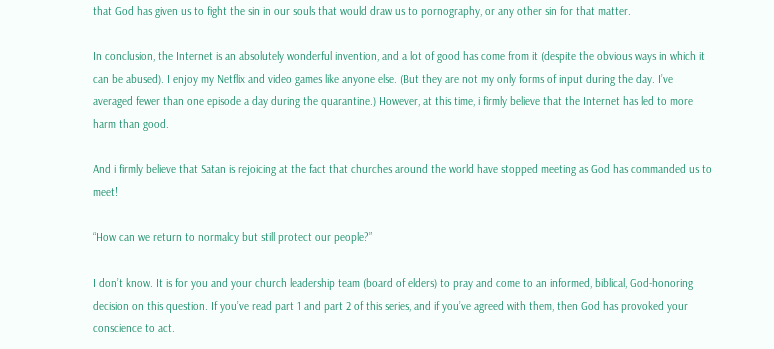that God has given us to fight the sin in our souls that would draw us to pornography, or any other sin for that matter.

In conclusion, the Internet is an absolutely wonderful invention, and a lot of good has come from it (despite the obvious ways in which it can be abused). I enjoy my Netflix and video games like anyone else. (But they are not my only forms of input during the day. I’ve averaged fewer than one episode a day during the quarantine.) However, at this time, i firmly believe that the Internet has led to more harm than good.

And i firmly believe that Satan is rejoicing at the fact that churches around the world have stopped meeting as God has commanded us to meet!

“How can we return to normalcy but still protect our people?”

I don’t know. It is for you and your church leadership team (board of elders) to pray and come to an informed, biblical, God-honoring decision on this question. If you’ve read part 1 and part 2 of this series, and if you’ve agreed with them, then God has provoked your conscience to act.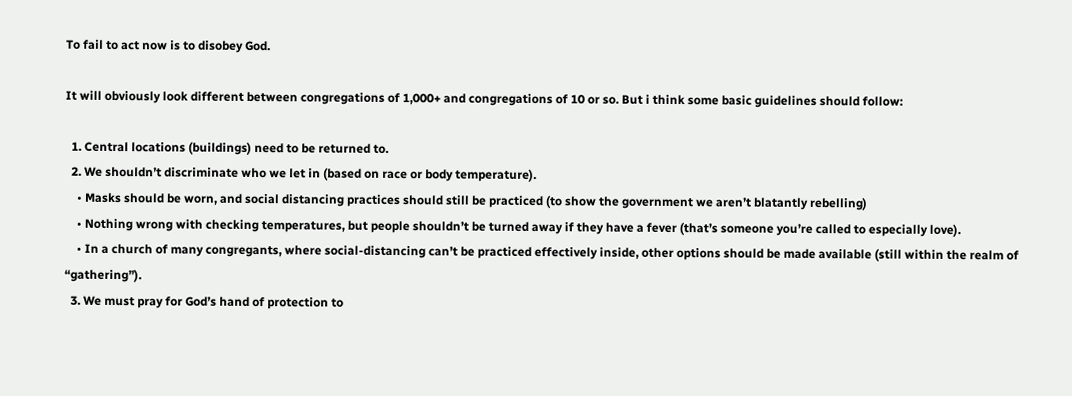To fail to act now is to disobey God.

It will obviously look different between congregations of 1,000+ and congregations of 10 or so. But i think some basic guidelines should follow:

  1. Central locations (buildings) need to be returned to.
  2. We shouldn’t discriminate who we let in (based on race or body temperature).
    • Masks should be worn, and social distancing practices should still be practiced (to show the government we aren’t blatantly rebelling)
    • Nothing wrong with checking temperatures, but people shouldn’t be turned away if they have a fever (that’s someone you’re called to especially love).
    • In a church of many congregants, where social-distancing can’t be practiced effectively inside, other options should be made available (still within the realm of “gathering”).
  3. We must pray for God’s hand of protection to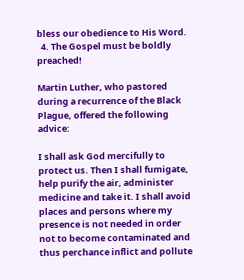bless our obedience to His Word.
  4. The Gospel must be boldly preached!

Martin Luther, who pastored during a recurrence of the Black Plague, offered the following advice:

I shall ask God mercifully to protect us. Then I shall fumigate, help purify the air, administer medicine and take it. I shall avoid places and persons where my presence is not needed in order not to become contaminated and thus perchance inflict and pollute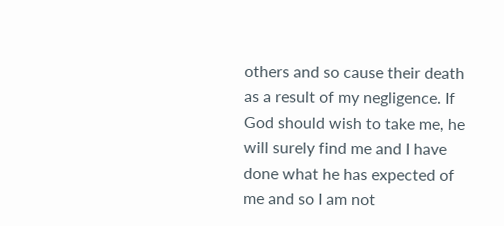others and so cause their death as a result of my negligence. If God should wish to take me, he will surely find me and I have done what he has expected of me and so I am not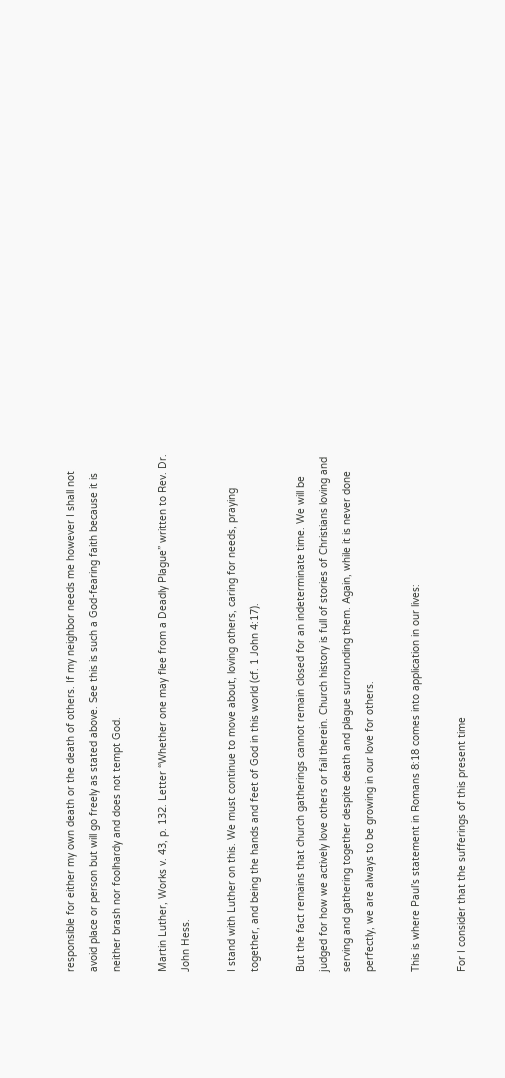responsible for either my own death or the death of others. If my neighbor needs me however I shall not avoid place or person but will go freely as stated above. See this is such a God-fearing faith because it is neither brash nor foolhardy and does not tempt God.

Martin Luther, Works v. 43, p. 132. Letter “Whether one may flee from a Deadly Plague” written to Rev. Dr. John Hess.

I stand with Luther on this. We must continue to move about, loving others, caring for needs, praying together, and being the hands and feet of God in this world (cf. 1 John 4:17).

But the fact remains that church gatherings cannot remain closed for an indeterminate time. We will be judged for how we actively love others or fail therein. Church history is full of stories of Christians loving and serving and gathering together despite death and plague surrounding them. Again, while it is never done perfectly, we are always to be growing in our love for others.

This is where Paul’s statement in Romans 8:18 comes into application in our lives:

For I consider that the sufferings of this present time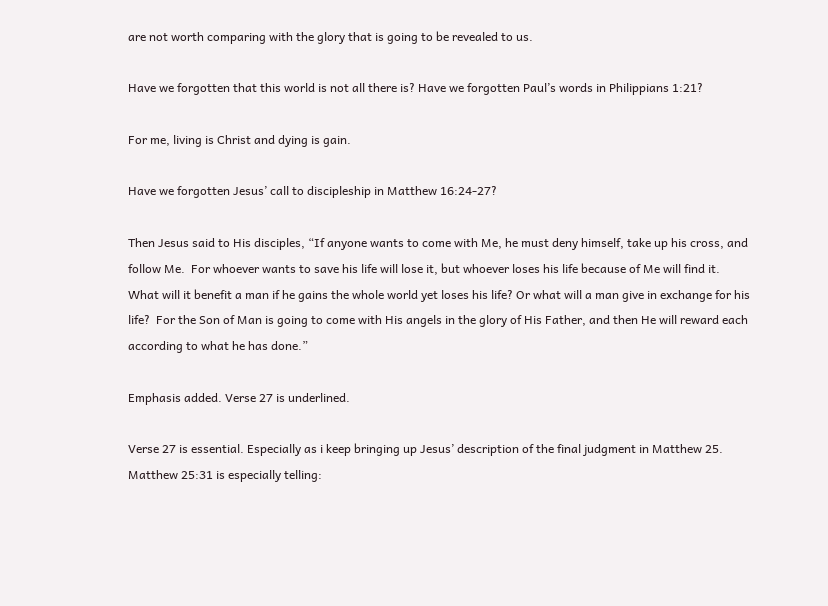are not worth comparing with the glory that is going to be revealed to us.

Have we forgotten that this world is not all there is? Have we forgotten Paul’s words in Philippians 1:21?

For me, living is Christ and dying is gain.

Have we forgotten Jesus’ call to discipleship in Matthew 16:24-27?

Then Jesus said to His disciples, “If anyone wants to come with Me, he must deny himself, take up his cross, and follow Me.  For whoever wants to save his life will lose it, but whoever loses his life because of Me will find it.  What will it benefit a man if he gains the whole world yet loses his life? Or what will a man give in exchange for his life?  For the Son of Man is going to come with His angels in the glory of His Father, and then He will reward each according to what he has done.”

Emphasis added. Verse 27 is underlined.

Verse 27 is essential. Especially as i keep bringing up Jesus’ description of the final judgment in Matthew 25. Matthew 25:31 is especially telling: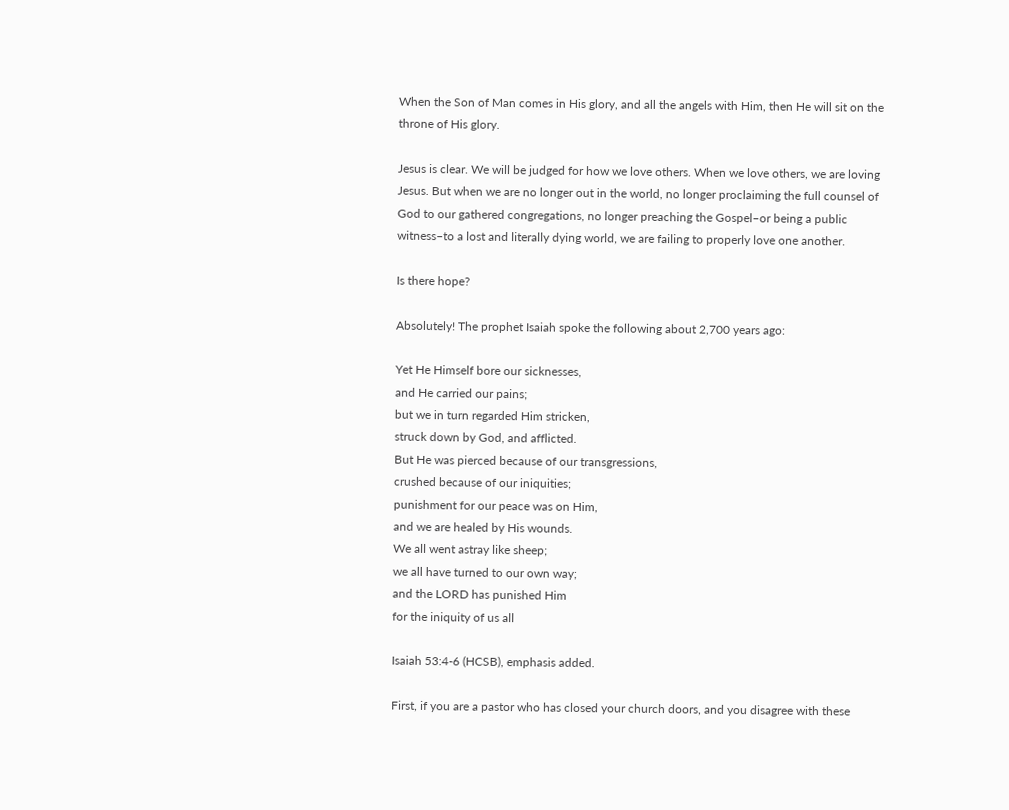When the Son of Man comes in His glory, and all the angels with Him, then He will sit on the throne of His glory.

Jesus is clear. We will be judged for how we love others. When we love others, we are loving Jesus. But when we are no longer out in the world, no longer proclaiming the full counsel of God to our gathered congregations, no longer preaching the Gospel–or being a public witness–to a lost and literally dying world, we are failing to properly love one another.

Is there hope?

Absolutely! The prophet Isaiah spoke the following about 2,700 years ago:

Yet He Himself bore our sicknesses,
and He carried our pains;
but we in turn regarded Him stricken,
struck down by God, and afflicted.
But He was pierced because of our transgressions,
crushed because of our iniquities;
punishment for our peace was on Him,
and we are healed by His wounds.
We all went astray like sheep;
we all have turned to our own way;
and the LORD has punished Him
for the iniquity of us all

Isaiah 53:4-6 (HCSB), emphasis added.

First, if you are a pastor who has closed your church doors, and you disagree with these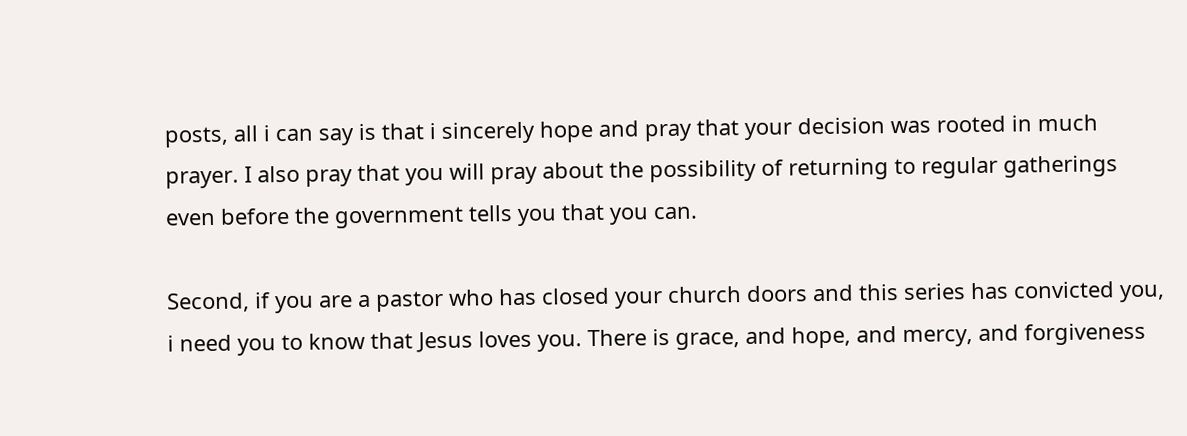posts, all i can say is that i sincerely hope and pray that your decision was rooted in much prayer. I also pray that you will pray about the possibility of returning to regular gatherings even before the government tells you that you can.

Second, if you are a pastor who has closed your church doors and this series has convicted you, i need you to know that Jesus loves you. There is grace, and hope, and mercy, and forgiveness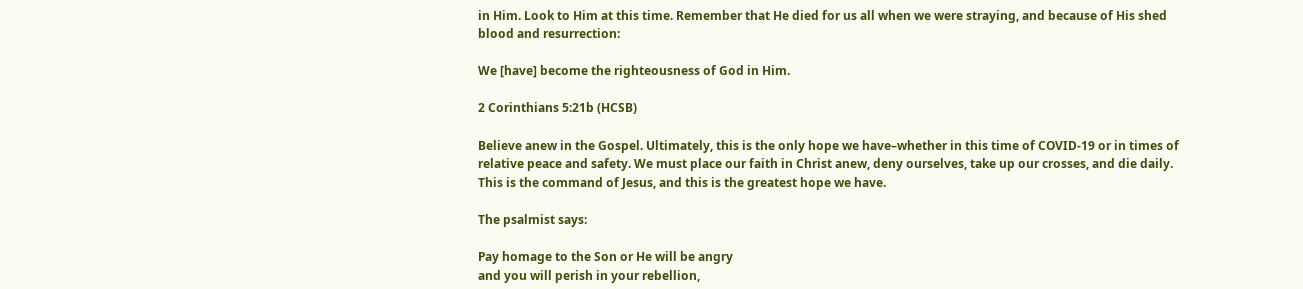in Him. Look to Him at this time. Remember that He died for us all when we were straying, and because of His shed blood and resurrection:

We [have] become the righteousness of God in Him.

2 Corinthians 5:21b (HCSB)

Believe anew in the Gospel. Ultimately, this is the only hope we have–whether in this time of COVID-19 or in times of relative peace and safety. We must place our faith in Christ anew, deny ourselves, take up our crosses, and die daily. This is the command of Jesus, and this is the greatest hope we have.

The psalmist says:

Pay homage to the Son or He will be angry
and you will perish in your rebellion,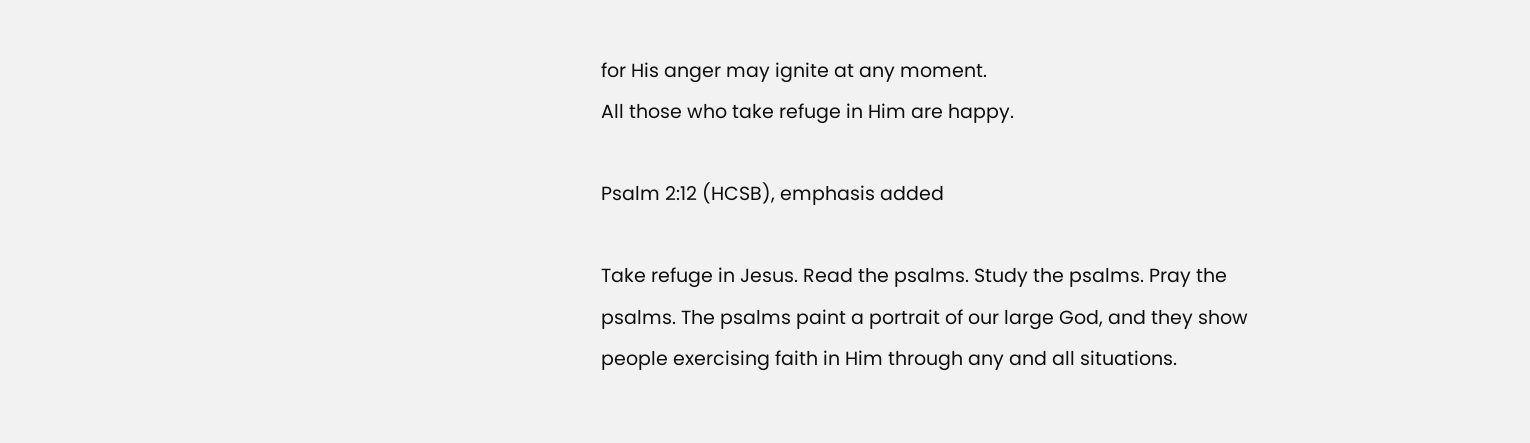for His anger may ignite at any moment.
All those who take refuge in Him are happy.

Psalm 2:12 (HCSB), emphasis added

Take refuge in Jesus. Read the psalms. Study the psalms. Pray the psalms. The psalms paint a portrait of our large God, and they show people exercising faith in Him through any and all situations.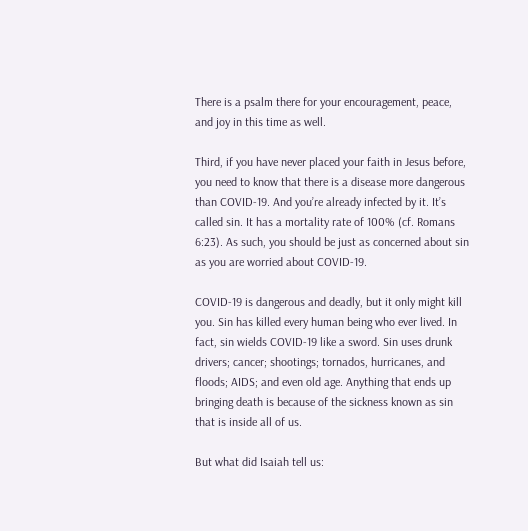There is a psalm there for your encouragement, peace, and joy in this time as well.

Third, if you have never placed your faith in Jesus before, you need to know that there is a disease more dangerous than COVID-19. And you’re already infected by it. It’s called sin. It has a mortality rate of 100% (cf. Romans 6:23). As such, you should be just as concerned about sin as you are worried about COVID-19.

COVID-19 is dangerous and deadly, but it only might kill you. Sin has killed every human being who ever lived. In fact, sin wields COVID-19 like a sword. Sin uses drunk drivers; cancer; shootings; tornados, hurricanes, and floods; AIDS; and even old age. Anything that ends up bringing death is because of the sickness known as sin that is inside all of us.

But what did Isaiah tell us: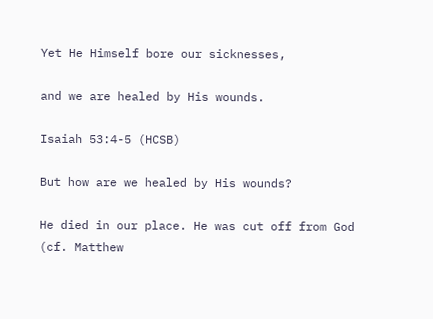Yet He Himself bore our sicknesses,

and we are healed by His wounds.

Isaiah 53:4-5 (HCSB)

But how are we healed by His wounds?

He died in our place. He was cut off from God (cf. Matthew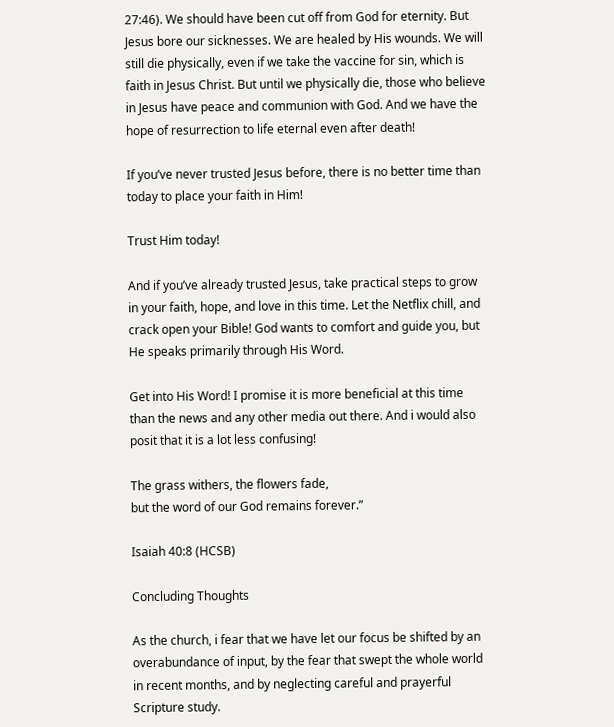27:46). We should have been cut off from God for eternity. But Jesus bore our sicknesses. We are healed by His wounds. We will still die physically, even if we take the vaccine for sin, which is faith in Jesus Christ. But until we physically die, those who believe in Jesus have peace and communion with God. And we have the hope of resurrection to life eternal even after death!

If you’ve never trusted Jesus before, there is no better time than today to place your faith in Him!

Trust Him today!

And if you’ve already trusted Jesus, take practical steps to grow in your faith, hope, and love in this time. Let the Netflix chill, and crack open your Bible! God wants to comfort and guide you, but He speaks primarily through His Word.

Get into His Word! I promise it is more beneficial at this time than the news and any other media out there. And i would also posit that it is a lot less confusing!

The grass withers, the flowers fade,
but the word of our God remains forever.”

Isaiah 40:8 (HCSB)

Concluding Thoughts

As the church, i fear that we have let our focus be shifted by an overabundance of input, by the fear that swept the whole world in recent months, and by neglecting careful and prayerful Scripture study.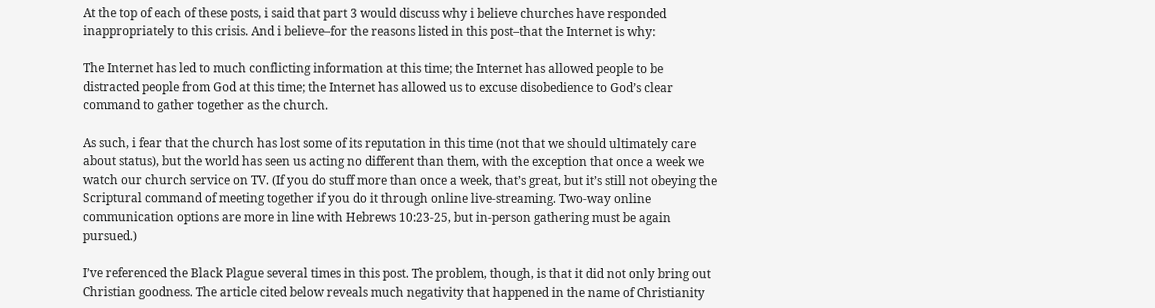At the top of each of these posts, i said that part 3 would discuss why i believe churches have responded inappropriately to this crisis. And i believe–for the reasons listed in this post–that the Internet is why:

The Internet has led to much conflicting information at this time; the Internet has allowed people to be distracted people from God at this time; the Internet has allowed us to excuse disobedience to God’s clear command to gather together as the church.

As such, i fear that the church has lost some of its reputation in this time (not that we should ultimately care about status), but the world has seen us acting no different than them, with the exception that once a week we watch our church service on TV. (If you do stuff more than once a week, that’s great, but it’s still not obeying the Scriptural command of meeting together if you do it through online live-streaming. Two-way online communication options are more in line with Hebrews 10:23-25, but in-person gathering must be again pursued.)

I’ve referenced the Black Plague several times in this post. The problem, though, is that it did not only bring out Christian goodness. The article cited below reveals much negativity that happened in the name of Christianity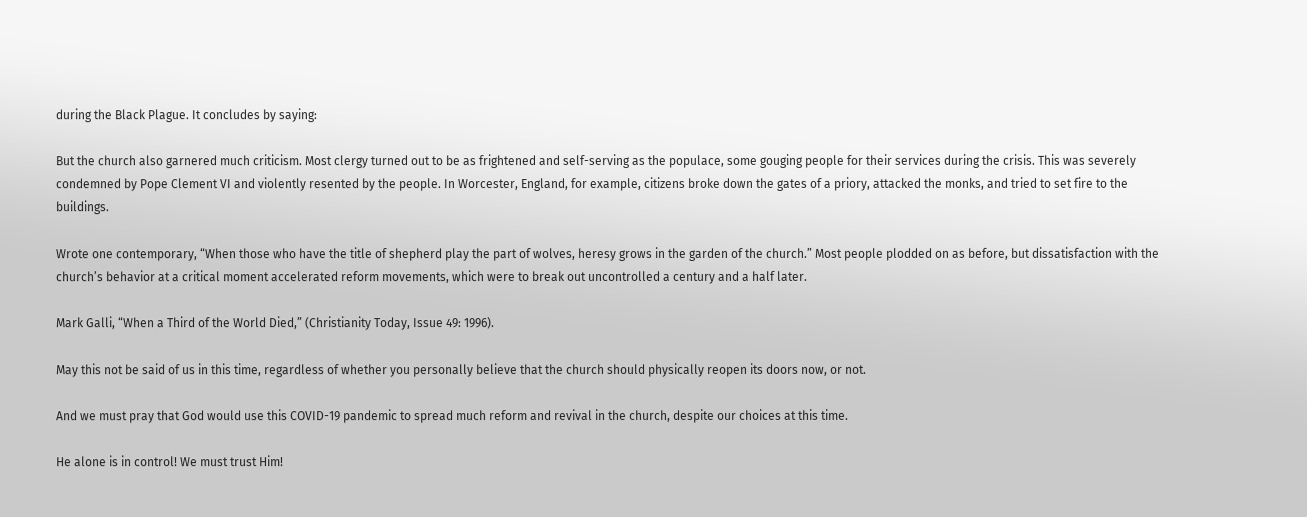during the Black Plague. It concludes by saying:

But the church also garnered much criticism. Most clergy turned out to be as frightened and self-serving as the populace, some gouging people for their services during the crisis. This was severely condemned by Pope Clement VI and violently resented by the people. In Worcester, England, for example, citizens broke down the gates of a priory, attacked the monks, and tried to set fire to the buildings.

Wrote one contemporary, “When those who have the title of shepherd play the part of wolves, heresy grows in the garden of the church.” Most people plodded on as before, but dissatisfaction with the church’s behavior at a critical moment accelerated reform movements, which were to break out uncontrolled a century and a half later.

Mark Galli, “When a Third of the World Died,” (Christianity Today, Issue 49: 1996).

May this not be said of us in this time, regardless of whether you personally believe that the church should physically reopen its doors now, or not.

And we must pray that God would use this COVID-19 pandemic to spread much reform and revival in the church, despite our choices at this time.

He alone is in control! We must trust Him!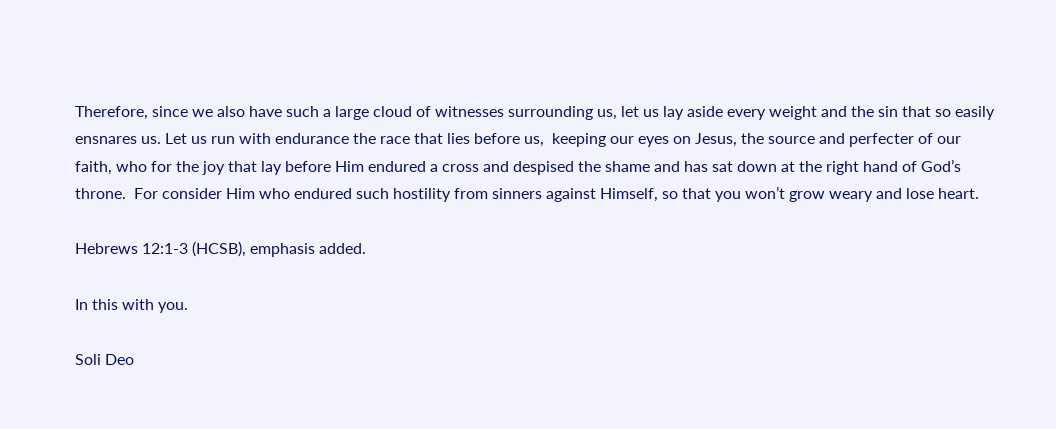Therefore, since we also have such a large cloud of witnesses surrounding us, let us lay aside every weight and the sin that so easily ensnares us. Let us run with endurance the race that lies before us,  keeping our eyes on Jesus, the source and perfecter of our faith, who for the joy that lay before Him endured a cross and despised the shame and has sat down at the right hand of God’s throne.  For consider Him who endured such hostility from sinners against Himself, so that you won’t grow weary and lose heart.

Hebrews 12:1-3 (HCSB), emphasis added.

In this with you.

Soli Deo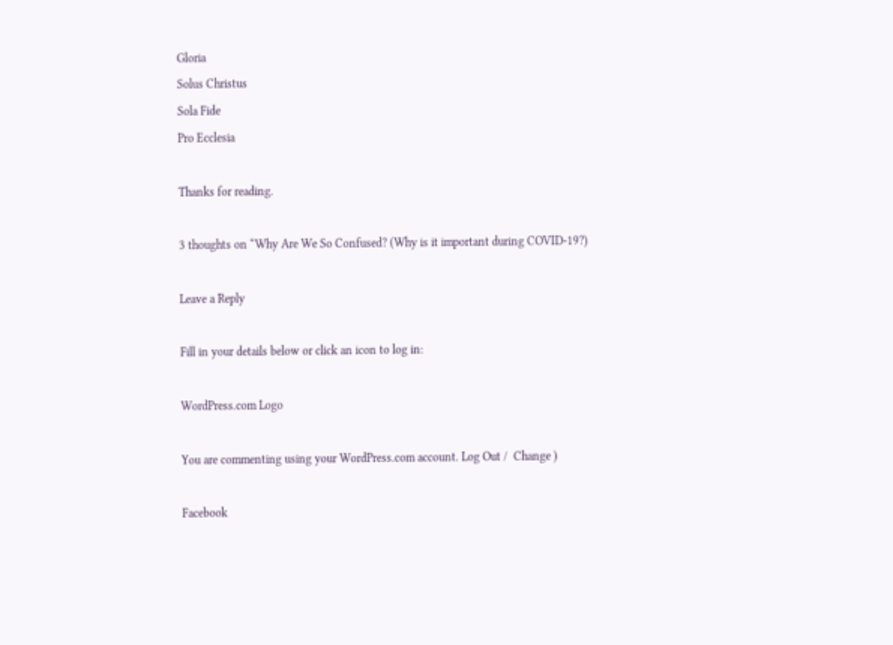Gloria
Solus Christus
Sola Fide
Pro Ecclesia

Thanks for reading.

3 thoughts on “Why Are We So Confused? (Why is it important during COVID-19?)

Leave a Reply

Fill in your details below or click an icon to log in:

WordPress.com Logo

You are commenting using your WordPress.com account. Log Out /  Change )

Facebook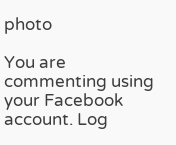photo

You are commenting using your Facebook account. Log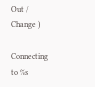Out /  Change )

Connecting to %s